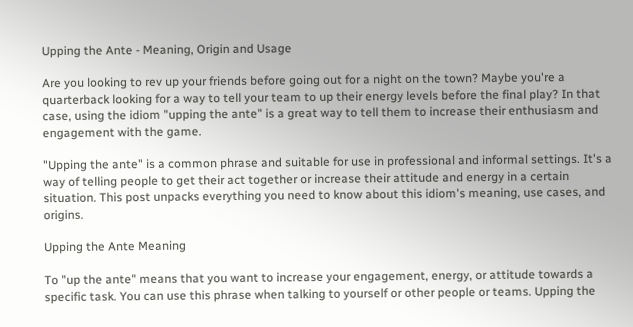Upping the Ante - Meaning, Origin and Usage

Are you looking to rev up your friends before going out for a night on the town? Maybe you're a quarterback looking for a way to tell your team to up their energy levels before the final play? In that case, using the idiom "upping the ante" is a great way to tell them to increase their enthusiasm and engagement with the game.

"Upping the ante" is a common phrase and suitable for use in professional and informal settings. It's a way of telling people to get their act together or increase their attitude and energy in a certain situation. This post unpacks everything you need to know about this idiom's meaning, use cases, and origins.

Upping the Ante Meaning

To "up the ante" means that you want to increase your engagement, energy, or attitude towards a specific task. You can use this phrase when talking to yourself or other people or teams. Upping the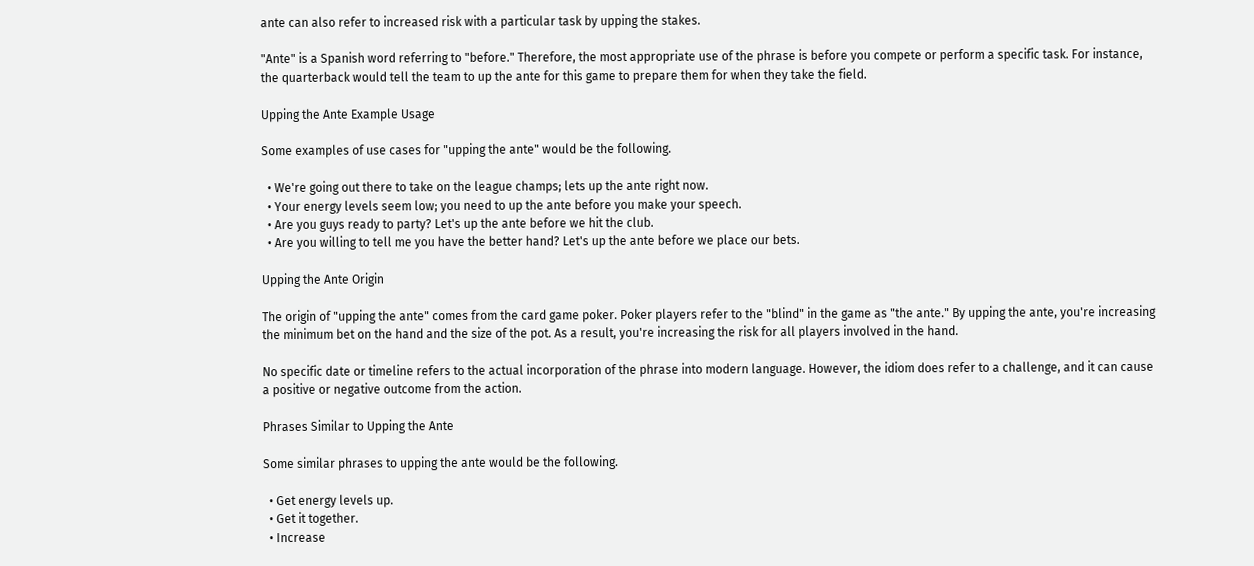ante can also refer to increased risk with a particular task by upping the stakes.

"Ante" is a Spanish word referring to "before." Therefore, the most appropriate use of the phrase is before you compete or perform a specific task. For instance, the quarterback would tell the team to up the ante for this game to prepare them for when they take the field.

Upping the Ante Example Usage

Some examples of use cases for "upping the ante" would be the following.

  • We're going out there to take on the league champs; lets up the ante right now.
  • Your energy levels seem low; you need to up the ante before you make your speech.
  • Are you guys ready to party? Let's up the ante before we hit the club.
  • Are you willing to tell me you have the better hand? Let's up the ante before we place our bets.

Upping the Ante Origin

The origin of "upping the ante" comes from the card game poker. Poker players refer to the "blind" in the game as "the ante." By upping the ante, you're increasing the minimum bet on the hand and the size of the pot. As a result, you're increasing the risk for all players involved in the hand.

No specific date or timeline refers to the actual incorporation of the phrase into modern language. However, the idiom does refer to a challenge, and it can cause a positive or negative outcome from the action.

Phrases Similar to Upping the Ante

Some similar phrases to upping the ante would be the following.

  • Get energy levels up.
  • Get it together.
  • Increase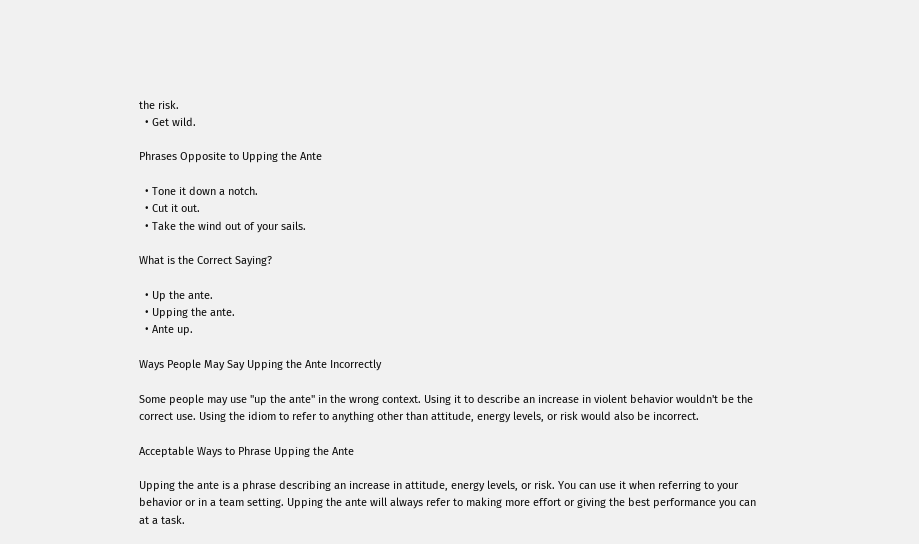the risk.
  • Get wild.

Phrases Opposite to Upping the Ante

  • Tone it down a notch.
  • Cut it out.
  • Take the wind out of your sails.

What is the Correct Saying?

  • Up the ante.
  • Upping the ante.
  • Ante up.

Ways People May Say Upping the Ante Incorrectly

Some people may use "up the ante" in the wrong context. Using it to describe an increase in violent behavior wouldn't be the correct use. Using the idiom to refer to anything other than attitude, energy levels, or risk would also be incorrect.

Acceptable Ways to Phrase Upping the Ante

Upping the ante is a phrase describing an increase in attitude, energy levels, or risk. You can use it when referring to your behavior or in a team setting. Upping the ante will always refer to making more effort or giving the best performance you can at a task.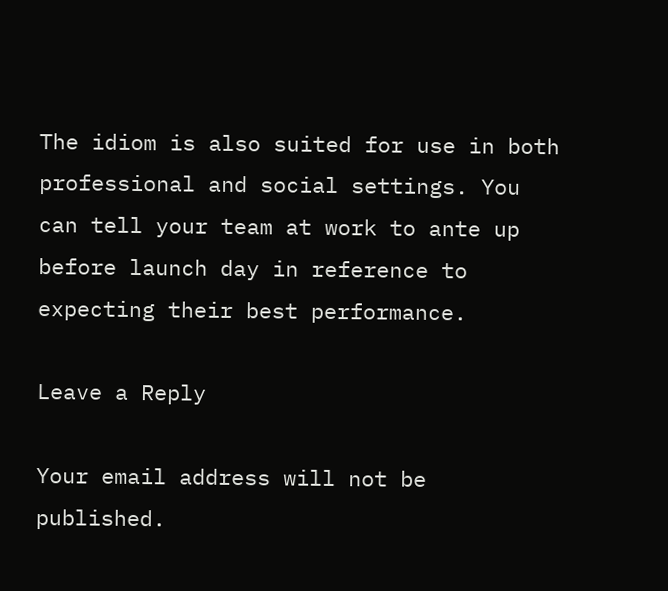The idiom is also suited for use in both professional and social settings. You can tell your team at work to ante up before launch day in reference to expecting their best performance.

Leave a Reply

Your email address will not be published.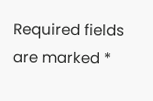Required fields are marked *